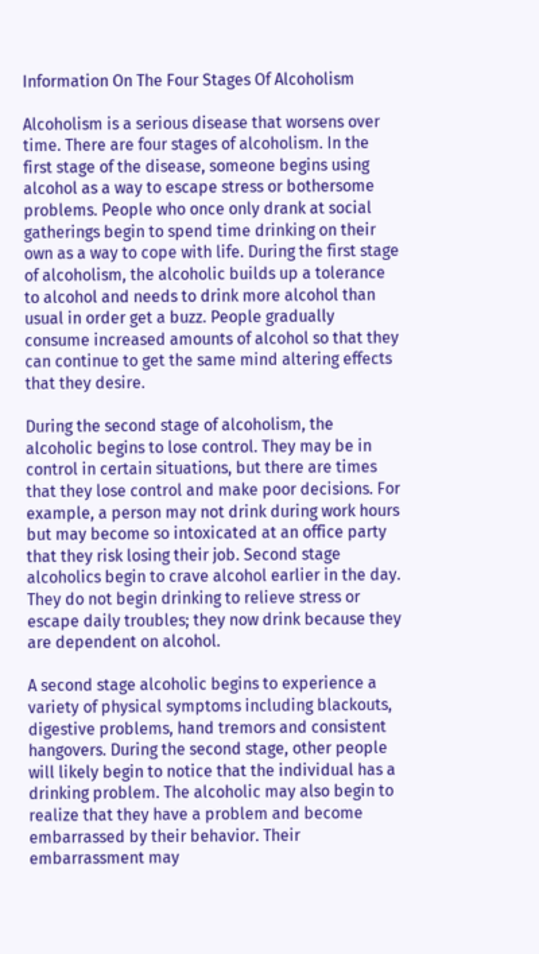Information On The Four Stages Of Alcoholism

Alcoholism is a serious disease that worsens over time. There are four stages of alcoholism. In the first stage of the disease, someone begins using alcohol as a way to escape stress or bothersome problems. People who once only drank at social gatherings begin to spend time drinking on their own as a way to cope with life. During the first stage of alcoholism, the alcoholic builds up a tolerance to alcohol and needs to drink more alcohol than usual in order get a buzz. People gradually consume increased amounts of alcohol so that they can continue to get the same mind altering effects that they desire.

During the second stage of alcoholism, the alcoholic begins to lose control. They may be in control in certain situations, but there are times that they lose control and make poor decisions. For example, a person may not drink during work hours but may become so intoxicated at an office party that they risk losing their job. Second stage alcoholics begin to crave alcohol earlier in the day. They do not begin drinking to relieve stress or escape daily troubles; they now drink because they are dependent on alcohol.

A second stage alcoholic begins to experience a variety of physical symptoms including blackouts, digestive problems, hand tremors and consistent hangovers. During the second stage, other people will likely begin to notice that the individual has a drinking problem. The alcoholic may also begin to realize that they have a problem and become embarrassed by their behavior. Their embarrassment may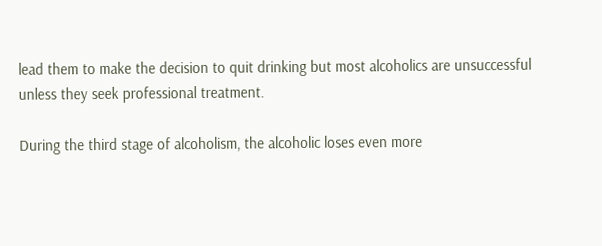lead them to make the decision to quit drinking but most alcoholics are unsuccessful unless they seek professional treatment.

During the third stage of alcoholism, the alcoholic loses even more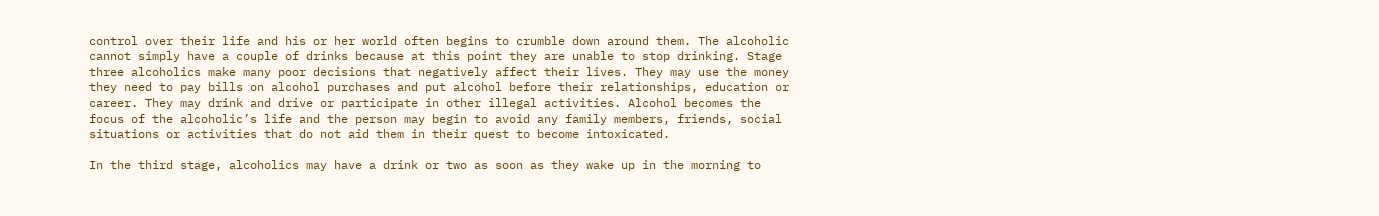control over their life and his or her world often begins to crumble down around them. The alcoholic cannot simply have a couple of drinks because at this point they are unable to stop drinking. Stage three alcoholics make many poor decisions that negatively affect their lives. They may use the money they need to pay bills on alcohol purchases and put alcohol before their relationships, education or career. They may drink and drive or participate in other illegal activities. Alcohol becomes the focus of the alcoholic’s life and the person may begin to avoid any family members, friends, social situations or activities that do not aid them in their quest to become intoxicated.

In the third stage, alcoholics may have a drink or two as soon as they wake up in the morning to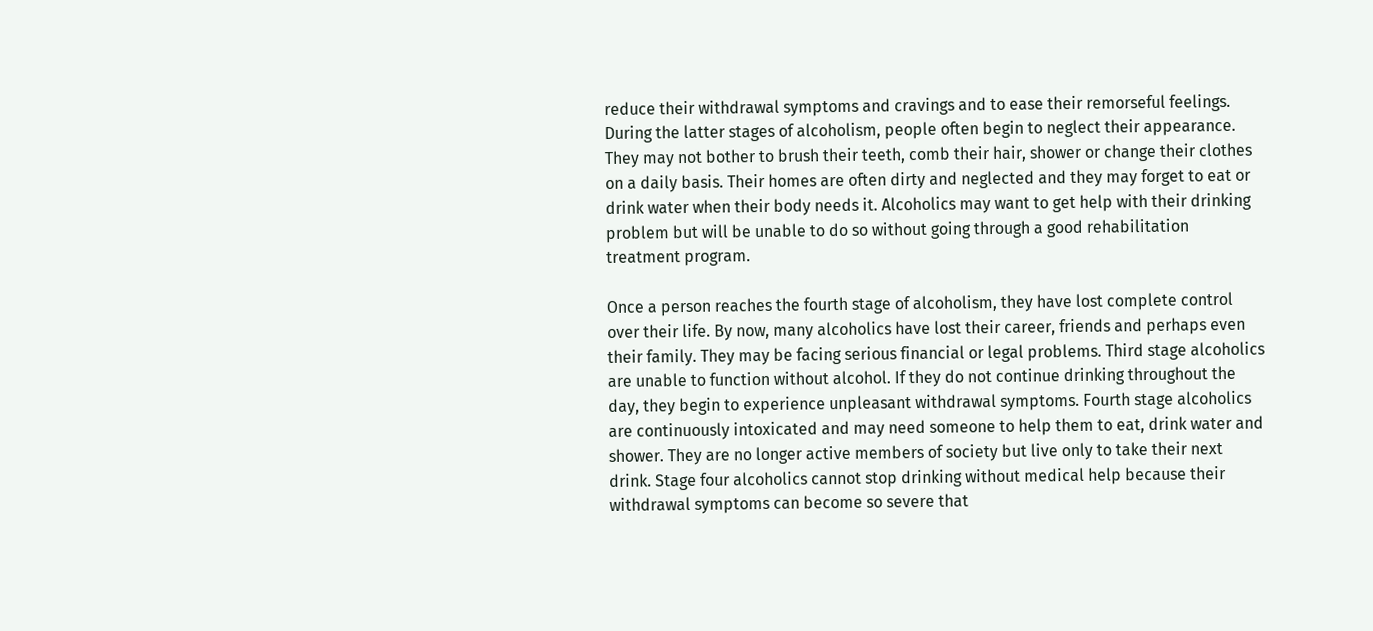reduce their withdrawal symptoms and cravings and to ease their remorseful feelings. During the latter stages of alcoholism, people often begin to neglect their appearance. They may not bother to brush their teeth, comb their hair, shower or change their clothes on a daily basis. Their homes are often dirty and neglected and they may forget to eat or drink water when their body needs it. Alcoholics may want to get help with their drinking problem but will be unable to do so without going through a good rehabilitation treatment program.

Once a person reaches the fourth stage of alcoholism, they have lost complete control over their life. By now, many alcoholics have lost their career, friends and perhaps even their family. They may be facing serious financial or legal problems. Third stage alcoholics are unable to function without alcohol. If they do not continue drinking throughout the day, they begin to experience unpleasant withdrawal symptoms. Fourth stage alcoholics are continuously intoxicated and may need someone to help them to eat, drink water and shower. They are no longer active members of society but live only to take their next drink. Stage four alcoholics cannot stop drinking without medical help because their withdrawal symptoms can become so severe that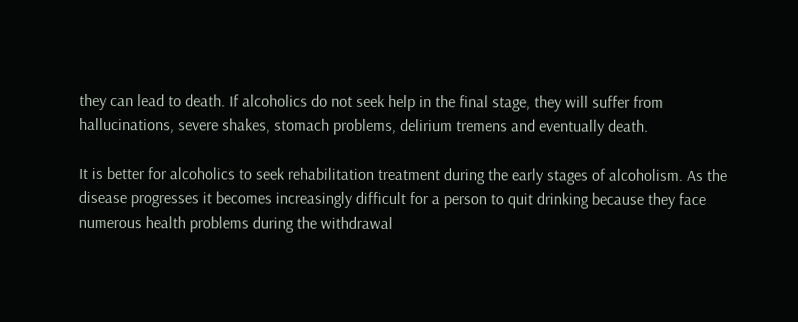they can lead to death. If alcoholics do not seek help in the final stage, they will suffer from hallucinations, severe shakes, stomach problems, delirium tremens and eventually death.

It is better for alcoholics to seek rehabilitation treatment during the early stages of alcoholism. As the disease progresses it becomes increasingly difficult for a person to quit drinking because they face numerous health problems during the withdrawal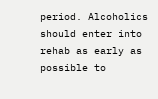period. Alcoholics should enter into rehab as early as possible to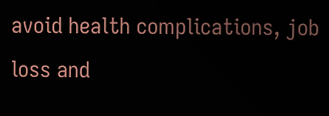avoid health complications, job loss and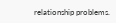relationship problems.